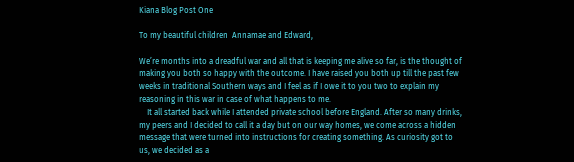Kiana Blog Post One

To my beautiful children  Annamae and Edward,

We’re months into a dreadful war and all that is keeping me alive so far, is the thought of making you both so happy with the outcome. I have raised you both up till the past few weeks in traditional Southern ways and I feel as if I owe it to you two to explain my reasoning in this war in case of what happens to me.
    It all started back while I attended private school before England. After so many drinks, my peers and I decided to call it a day but on our way homes, we come across a hidden message that were turned into instructions for creating something. As curiosity got to us, we decided as a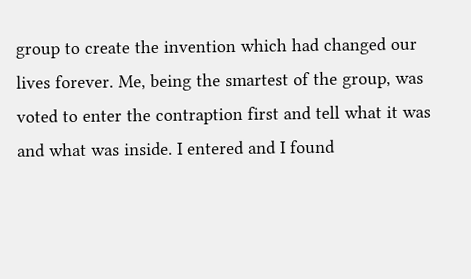group to create the invention which had changed our lives forever. Me, being the smartest of the group, was voted to enter the contraption first and tell what it was and what was inside. I entered and I found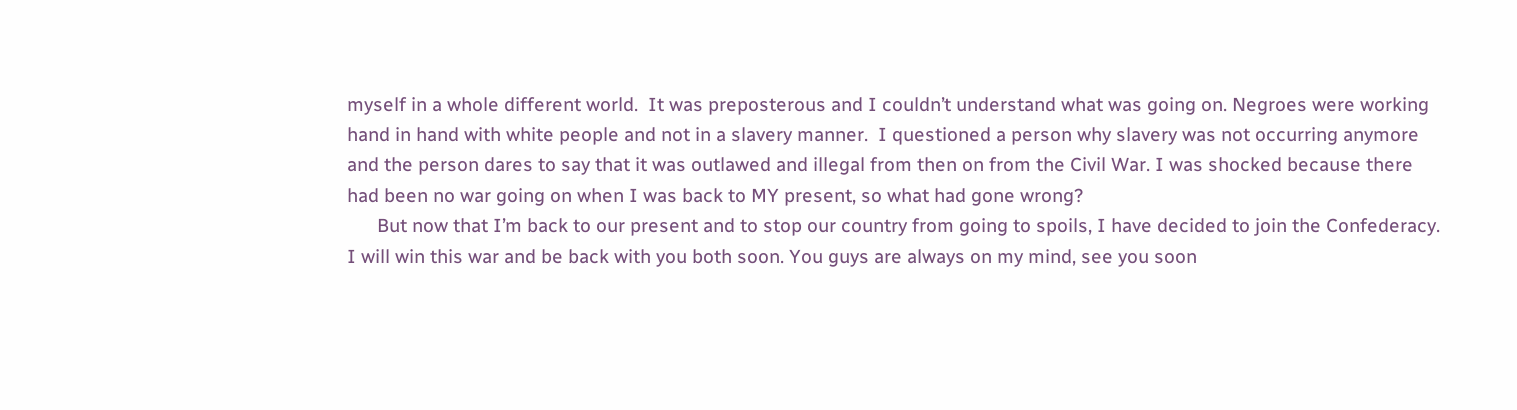myself in a whole different world.  It was preposterous and I couldn’t understand what was going on. Negroes were working hand in hand with white people and not in a slavery manner.  I questioned a person why slavery was not occurring anymore and the person dares to say that it was outlawed and illegal from then on from the Civil War. I was shocked because there had been no war going on when I was back to MY present, so what had gone wrong?
      But now that I’m back to our present and to stop our country from going to spoils, I have decided to join the Confederacy. I will win this war and be back with you both soon. You guys are always on my mind, see you soon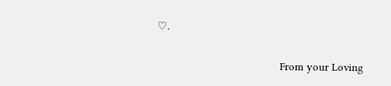♡.

                                         From your Loving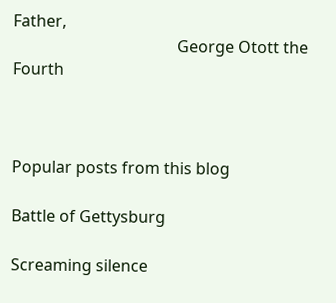Father,
                                         George Otott the Fourth



Popular posts from this blog

Battle of Gettysburg

Screaming silence